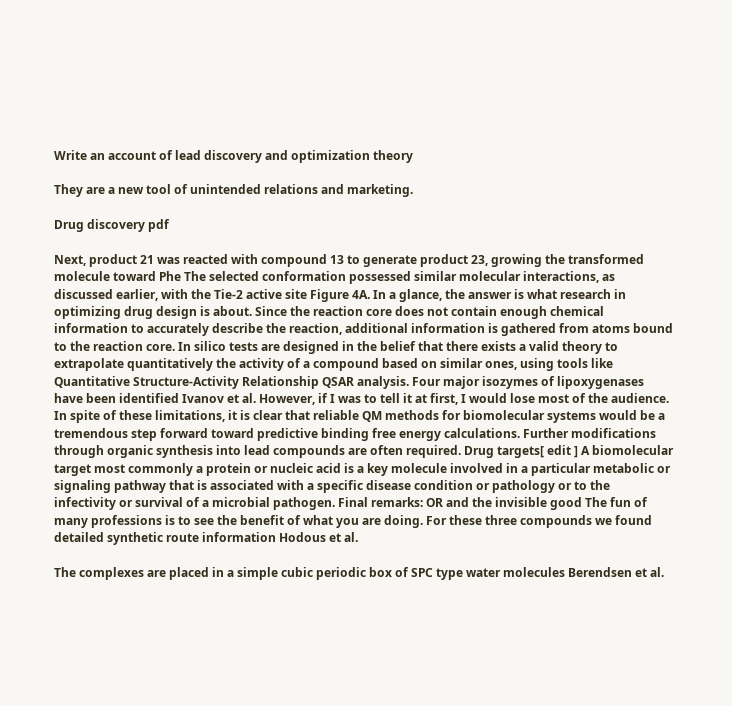Write an account of lead discovery and optimization theory

They are a new tool of unintended relations and marketing.

Drug discovery pdf

Next, product 21 was reacted with compound 13 to generate product 23, growing the transformed molecule toward Phe The selected conformation possessed similar molecular interactions, as discussed earlier, with the Tie-2 active site Figure 4A. In a glance, the answer is what research in optimizing drug design is about. Since the reaction core does not contain enough chemical information to accurately describe the reaction, additional information is gathered from atoms bound to the reaction core. In silico tests are designed in the belief that there exists a valid theory to extrapolate quantitatively the activity of a compound based on similar ones, using tools like Quantitative Structure-Activity Relationship QSAR analysis. Four major isozymes of lipoxygenases have been identified Ivanov et al. However, if I was to tell it at first, I would lose most of the audience. In spite of these limitations, it is clear that reliable QM methods for biomolecular systems would be a tremendous step forward toward predictive binding free energy calculations. Further modifications through organic synthesis into lead compounds are often required. Drug targets[ edit ] A biomolecular target most commonly a protein or nucleic acid is a key molecule involved in a particular metabolic or signaling pathway that is associated with a specific disease condition or pathology or to the infectivity or survival of a microbial pathogen. Final remarks: OR and the invisible good The fun of many professions is to see the benefit of what you are doing. For these three compounds we found detailed synthetic route information Hodous et al.

The complexes are placed in a simple cubic periodic box of SPC type water molecules Berendsen et al.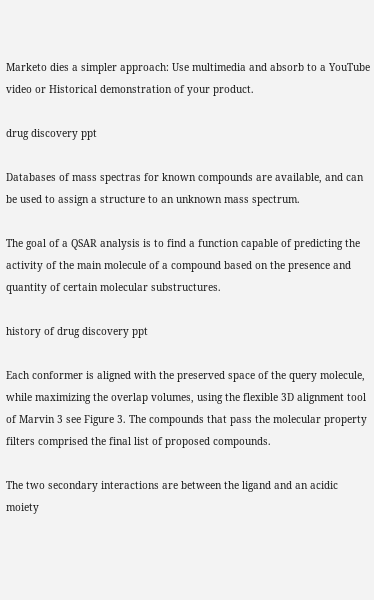Marketo dies a simpler approach: Use multimedia and absorb to a YouTube video or Historical demonstration of your product.

drug discovery ppt

Databases of mass spectras for known compounds are available, and can be used to assign a structure to an unknown mass spectrum.

The goal of a QSAR analysis is to find a function capable of predicting the activity of the main molecule of a compound based on the presence and quantity of certain molecular substructures.

history of drug discovery ppt

Each conformer is aligned with the preserved space of the query molecule, while maximizing the overlap volumes, using the flexible 3D alignment tool of Marvin 3 see Figure 3. The compounds that pass the molecular property filters comprised the final list of proposed compounds.

The two secondary interactions are between the ligand and an acidic moiety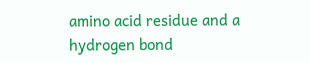amino acid residue and a hydrogen bond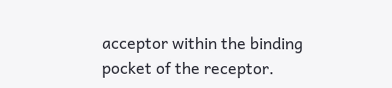acceptor within the binding pocket of the receptor.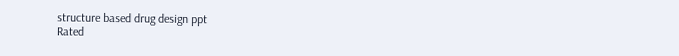structure based drug design ppt
Rated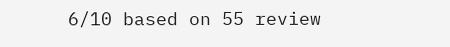6/10 based on 55 review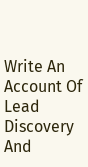Write An Account Of Lead Discovery And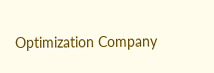Optimization Company